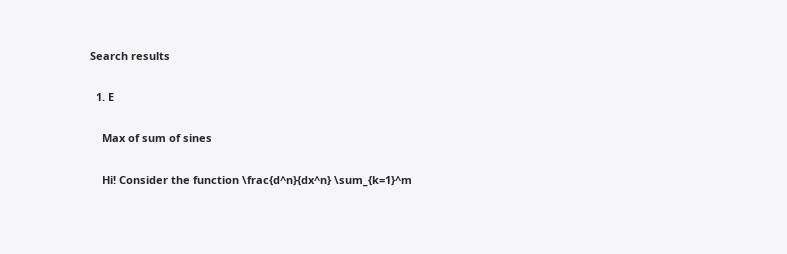Search results

  1. E

    Max of sum of sines

    Hi! Consider the function \frac{d^n}{dx^n} \sum_{k=1}^m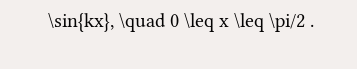\sin{kx}, \quad 0 \leq x \leq \pi/2 .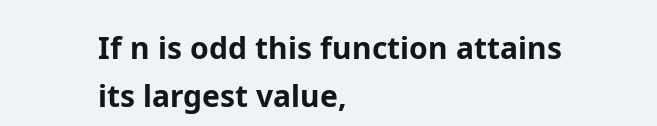If n is odd this function attains its largest value,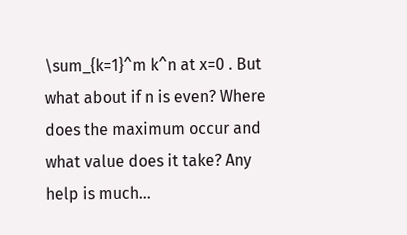\sum_{k=1}^m k^n at x=0 . But what about if n is even? Where does the maximum occur and what value does it take? Any help is much...